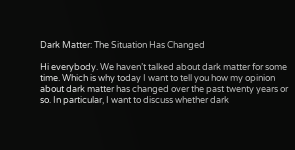Dark Matter: The Situation Has Changed

Hi everybody. We haven’t talked about dark matter for some time. Which is why today I want to tell you how my opinion about dark matter has changed over the past twenty years or so. In particular, I want to discuss whether dark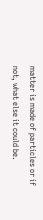matter is made of particles or if not, what else it could be.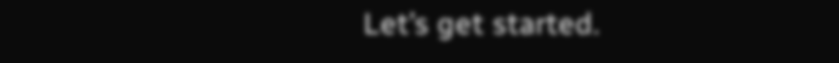Let’s get started.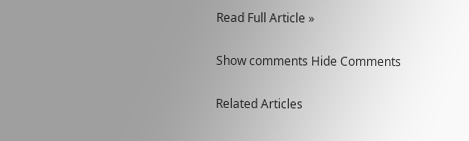Read Full Article »

Show comments Hide Comments

Related Articles